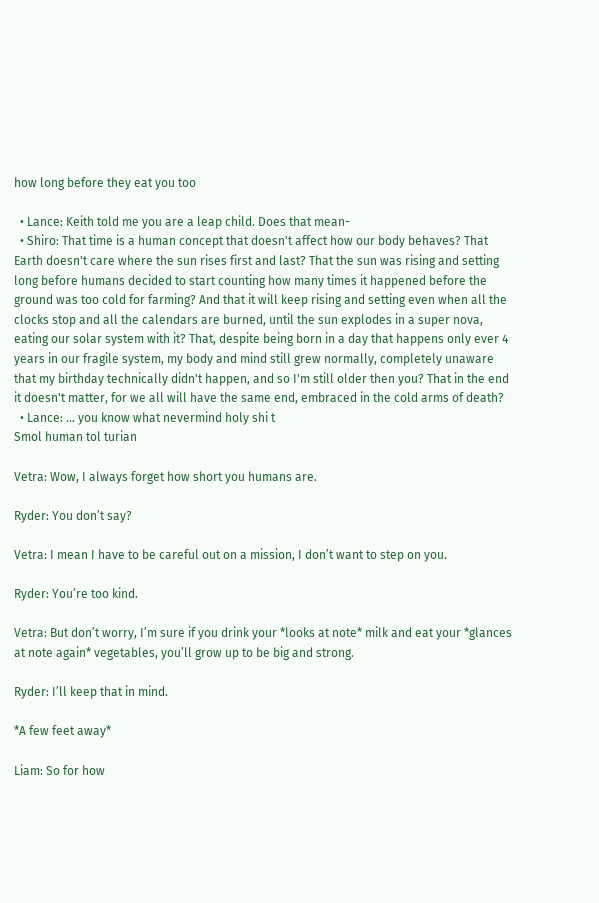how long before they eat you too

  • Lance: Keith told me you are a leap child. Does that mean-
  • Shiro: That time is a human concept that doesn't affect how our body behaves? That Earth doesn't care where the sun rises first and last? That the sun was rising and setting long before humans decided to start counting how many times it happened before the ground was too cold for farming? And that it will keep rising and setting even when all the clocks stop and all the calendars are burned, until the sun explodes in a super nova, eating our solar system with it? That, despite being born in a day that happens only ever 4 years in our fragile system, my body and mind still grew normally, completely unaware that my birthday technically didn't happen, and so I'm still older then you? That in the end it doesn't matter, for we all will have the same end, embraced in the cold arms of death?
  • Lance: ... you know what nevermind holy shi t
Smol human tol turian

Vetra: Wow, I always forget how short you humans are.

Ryder: You don’t say?

Vetra: I mean I have to be careful out on a mission, I don’t want to step on you.

Ryder: You’re too kind.

Vetra: But don’t worry, I’m sure if you drink your *looks at note* milk and eat your *glances at note again* vegetables, you’ll grow up to be big and strong.

Ryder: I’ll keep that in mind.

*A few feet away*

Liam: So for how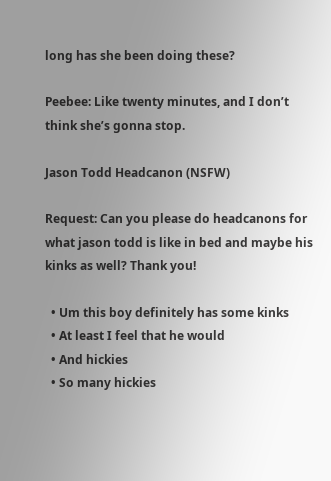long has she been doing these?

Peebee: Like twenty minutes, and I don’t think she’s gonna stop.

Jason Todd Headcanon (NSFW)

Request: Can you please do headcanons for what jason todd is like in bed and maybe his kinks as well? Thank you!

  • Um this boy definitely has some kinks
  • At least I feel that he would
  • And hickies
  • So many hickies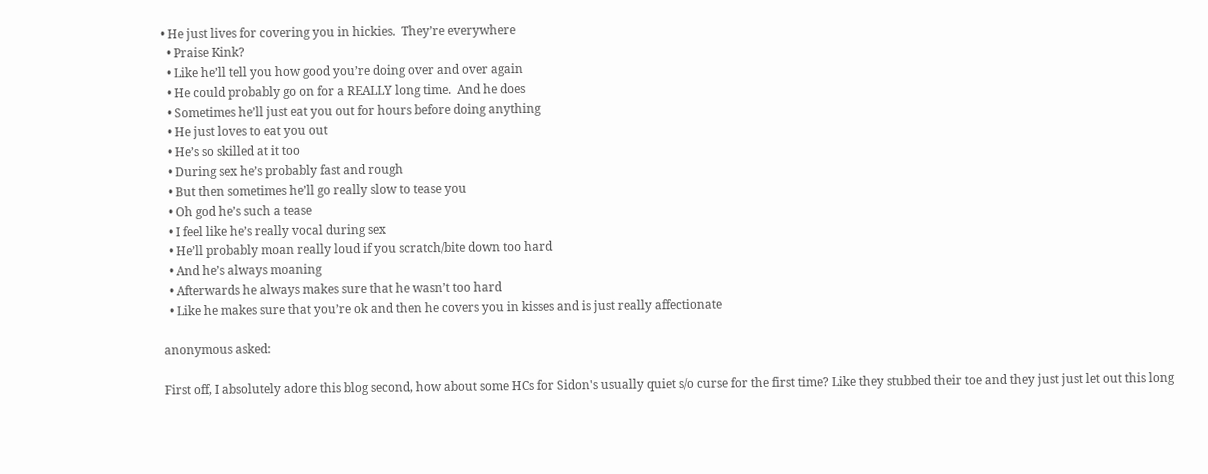• He just lives for covering you in hickies.  They’re everywhere
  • Praise Kink?
  • Like he’ll tell you how good you’re doing over and over again
  • He could probably go on for a REALLY long time.  And he does
  • Sometimes he’ll just eat you out for hours before doing anything
  • He just loves to eat you out
  • He’s so skilled at it too
  • During sex he’s probably fast and rough
  • But then sometimes he’ll go really slow to tease you
  • Oh god he’s such a tease
  • I feel like he’s really vocal during sex
  • He’ll probably moan really loud if you scratch/bite down too hard
  • And he’s always moaning
  • Afterwards he always makes sure that he wasn’t too hard
  • Like he makes sure that you’re ok and then he covers you in kisses and is just really affectionate

anonymous asked:

First off, I absolutely adore this blog second, how about some HCs for Sidon's usually quiet s/o curse for the first time? Like they stubbed their toe and they just just let out this long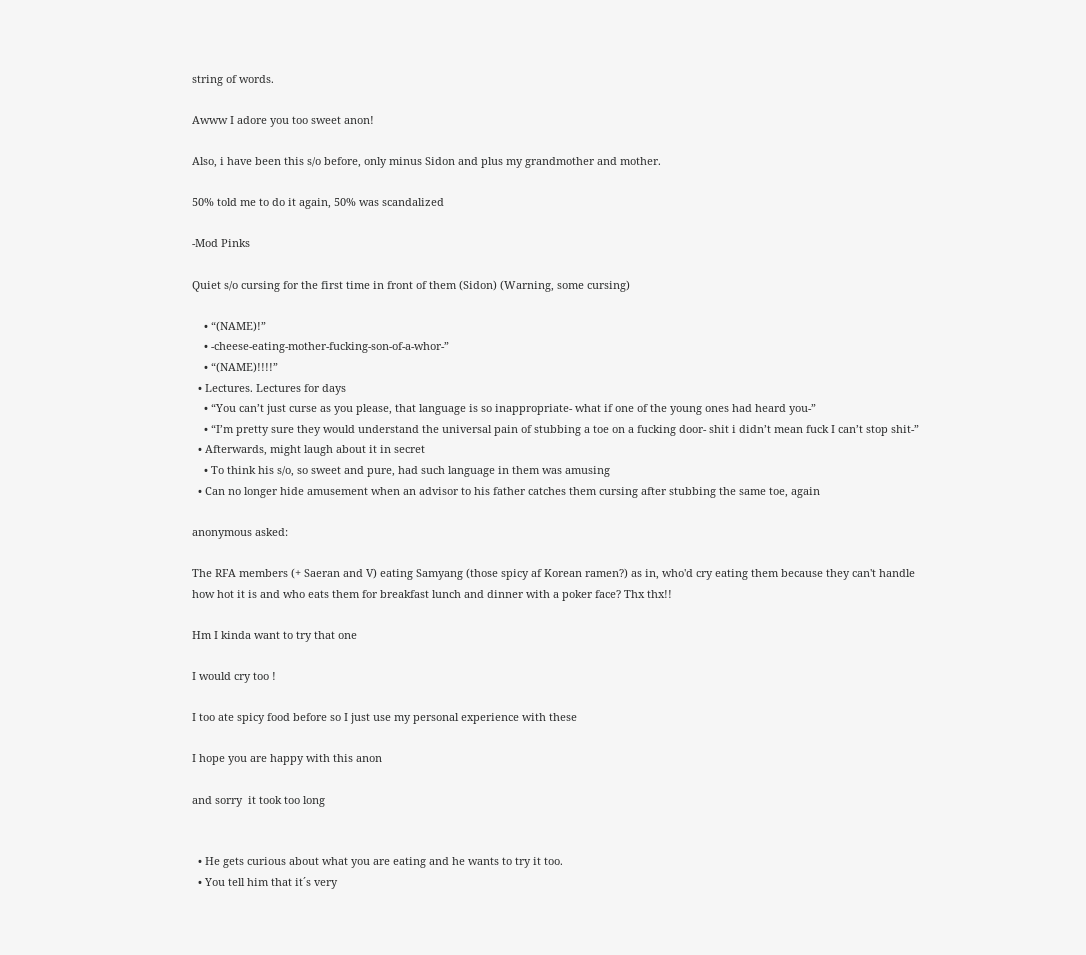string of words.

Awww I adore you too sweet anon!

Also, i have been this s/o before, only minus Sidon and plus my grandmother and mother.

50% told me to do it again, 50% was scandalized

-Mod Pinks

Quiet s/o cursing for the first time in front of them (Sidon) (Warning, some cursing)

    • “(NAME)!”
    • -cheese-eating-mother-fucking-son-of-a-whor-”
    • “(NAME)!!!!”
  • Lectures. Lectures for days
    • “You can’t just curse as you please, that language is so inappropriate- what if one of the young ones had heard you-”
    • “I’m pretty sure they would understand the universal pain of stubbing a toe on a fucking door- shit i didn’t mean fuck I can’t stop shit-”
  • Afterwards, might laugh about it in secret
    • To think his s/o, so sweet and pure, had such language in them was amusing
  • Can no longer hide amusement when an advisor to his father catches them cursing after stubbing the same toe, again

anonymous asked:

The RFA members (+ Saeran and V) eating Samyang (those spicy af Korean ramen?) as in, who'd cry eating them because they can't handle how hot it is and who eats them for breakfast lunch and dinner with a poker face? Thx thx!!

Hm I kinda want to try that one

I would cry too !

I too ate spicy food before so I just use my personal experience with these

I hope you are happy with this anon

and sorry  it took too long


  • He gets curious about what you are eating and he wants to try it too.
  • You tell him that it´s very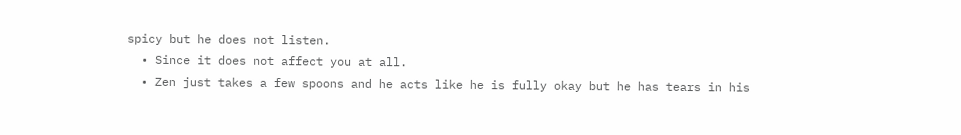spicy but he does not listen.
  • Since it does not affect you at all.
  • Zen just takes a few spoons and he acts like he is fully okay but he has tears in his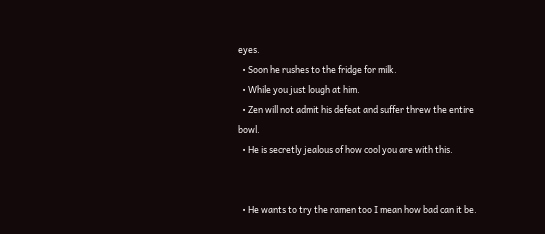eyes.
  • Soon he rushes to the fridge for milk.
  • While you just lough at him.
  • Zen will not admit his defeat and suffer threw the entire bowl.
  • He is secretly jealous of how cool you are with this.


  • He wants to try the ramen too I mean how bad can it be.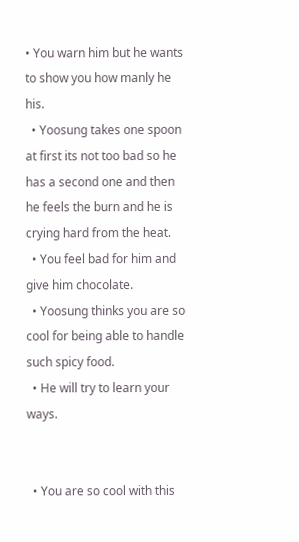• You warn him but he wants to show you how manly he his.
  • Yoosung takes one spoon at first its not too bad so he has a second one and then he feels the burn and he is crying hard from the heat.
  • You feel bad for him and give him chocolate.
  • Yoosung thinks you are so cool for being able to handle such spicy food.
  • He will try to learn your ways.


  • You are so cool with this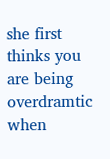she first thinks you are being overdramtic when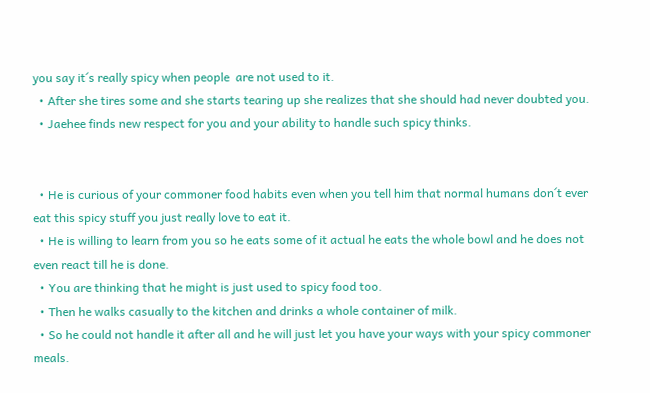you say it´s really spicy when people  are not used to it.
  • After she tires some and she starts tearing up she realizes that she should had never doubted you.
  • Jaehee finds new respect for you and your ability to handle such spicy thinks.


  • He is curious of your commoner food habits even when you tell him that normal humans don´t ever eat this spicy stuff you just really love to eat it.
  • He is willing to learn from you so he eats some of it actual he eats the whole bowl and he does not even react till he is done.
  • You are thinking that he might is just used to spicy food too.
  • Then he walks casually to the kitchen and drinks a whole container of milk.
  • So he could not handle it after all and he will just let you have your ways with your spicy commoner meals.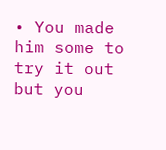• You made him some to try it out but you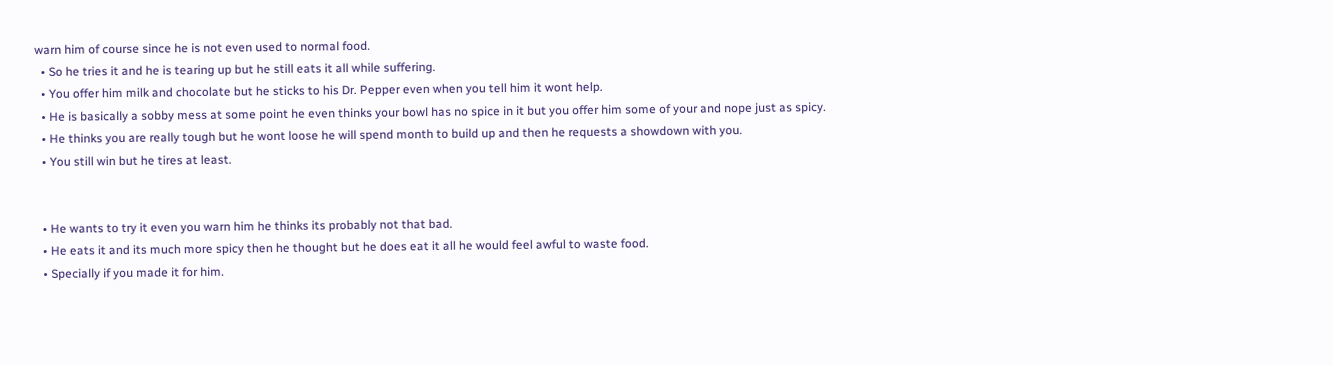warn him of course since he is not even used to normal food.
  • So he tries it and he is tearing up but he still eats it all while suffering.
  • You offer him milk and chocolate but he sticks to his Dr. Pepper even when you tell him it wont help.
  • He is basically a sobby mess at some point he even thinks your bowl has no spice in it but you offer him some of your and nope just as spicy.
  • He thinks you are really tough but he wont loose he will spend month to build up and then he requests a showdown with you.
  • You still win but he tires at least.


  • He wants to try it even you warn him he thinks its probably not that bad.
  • He eats it and its much more spicy then he thought but he does eat it all he would feel awful to waste food.
  • Specially if you made it for him.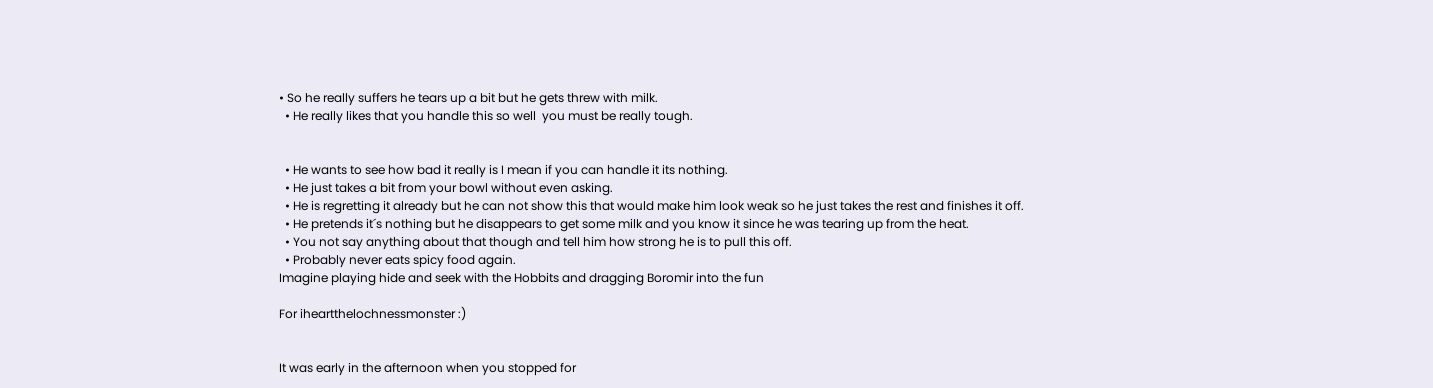• So he really suffers he tears up a bit but he gets threw with milk.
  • He really likes that you handle this so well  you must be really tough.


  • He wants to see how bad it really is I mean if you can handle it its nothing.
  • He just takes a bit from your bowl without even asking.
  • He is regretting it already but he can not show this that would make him look weak so he just takes the rest and finishes it off.
  • He pretends it´s nothing but he disappears to get some milk and you know it since he was tearing up from the heat.
  • You not say anything about that though and tell him how strong he is to pull this off.
  • Probably never eats spicy food again.
Imagine playing hide and seek with the Hobbits and dragging Boromir into the fun

For iheartthelochnessmonster :)


It was early in the afternoon when you stopped for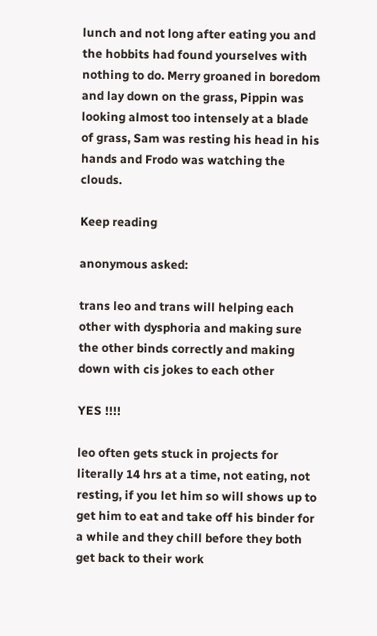lunch and not long after eating you and the hobbits had found yourselves with nothing to do. Merry groaned in boredom and lay down on the grass, Pippin was looking almost too intensely at a blade of grass, Sam was resting his head in his hands and Frodo was watching the clouds.

Keep reading

anonymous asked:

trans leo and trans will helping each other with dysphoria and making sure the other binds correctly and making down with cis jokes to each other

YES !!!!

leo often gets stuck in projects for literally 14 hrs at a time, not eating, not resting, if you let him so will shows up to get him to eat and take off his binder for a while and they chill before they both get back to their work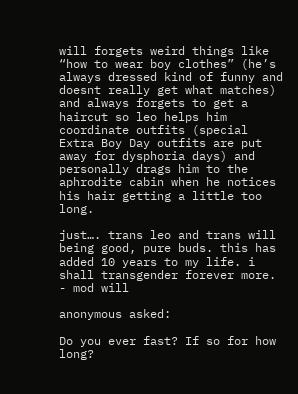will forgets weird things like “how to wear boy clothes” (he’s always dressed kind of funny and doesnt really get what matches) and always forgets to get a haircut so leo helps him coordinate outfits (special Extra Boy Day outfits are put away for dysphoria days) and personally drags him to the aphrodite cabin when he notices his hair getting a little too long.

just…. trans leo and trans will being good, pure buds. this has added 10 years to my life. i shall transgender forever more. - mod will

anonymous asked:

Do you ever fast? If so for how long?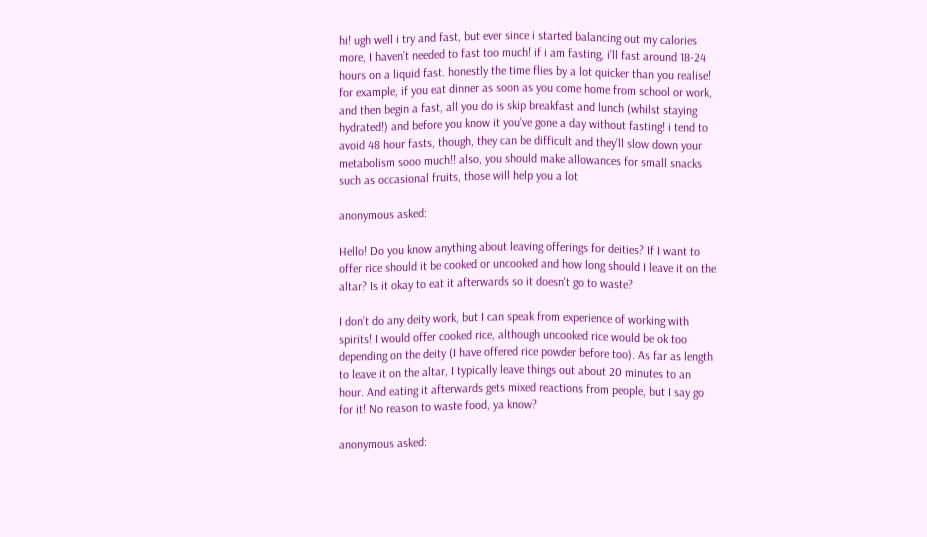hi! ugh well i try and fast, but ever since i started balancing out my calories more, I haven’t needed to fast too much! if i am fasting, i’ll fast around 18-24 hours on a liquid fast. honestly the time flies by a lot quicker than you realise! for example, if you eat dinner as soon as you come home from school or work, and then begin a fast, all you do is skip breakfast and lunch (whilst staying hydrated!) and before you know it you’ve gone a day without fasting! i tend to avoid 48 hour fasts, though, they can be difficult and they’ll slow down your metabolism sooo much!! also, you should make allowances for small snacks such as occasional fruits, those will help you a lot

anonymous asked:

Hello! Do you know anything about leaving offerings for deities? If I want to offer rice should it be cooked or uncooked and how long should I leave it on the altar? Is it okay to eat it afterwards so it doesn't go to waste?

I don’t do any deity work, but I can speak from experience of working with spirits! I would offer cooked rice, although uncooked rice would be ok too depending on the deity (I have offered rice powder before too). As far as length to leave it on the altar, I typically leave things out about 20 minutes to an hour. And eating it afterwards gets mixed reactions from people, but I say go for it! No reason to waste food, ya know?

anonymous asked: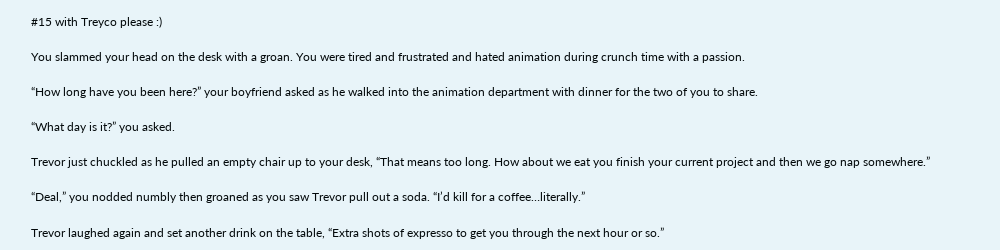#15 with Treyco please :)

You slammed your head on the desk with a groan. You were tired and frustrated and hated animation during crunch time with a passion.

“How long have you been here?” your boyfriend asked as he walked into the animation department with dinner for the two of you to share.

“What day is it?” you asked.

Trevor just chuckled as he pulled an empty chair up to your desk, “That means too long. How about we eat you finish your current project and then we go nap somewhere.”

“Deal,” you nodded numbly then groaned as you saw Trevor pull out a soda. “I’d kill for a coffee…literally.”

Trevor laughed again and set another drink on the table, “Extra shots of expresso to get you through the next hour or so.”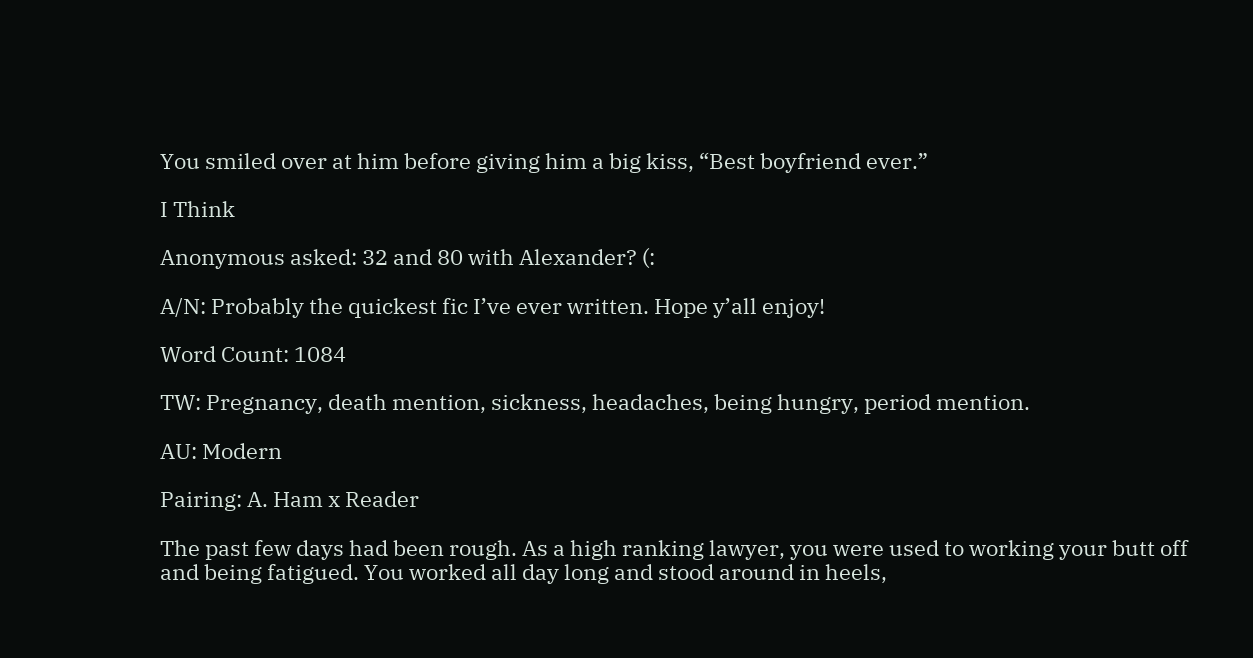You smiled over at him before giving him a big kiss, “Best boyfriend ever.”

I Think

Anonymous asked: 32 and 80 with Alexander? (:

A/N: Probably the quickest fic I’ve ever written. Hope y’all enjoy!

Word Count: 1084

TW: Pregnancy, death mention, sickness, headaches, being hungry, period mention.

AU: Modern

Pairing: A. Ham x Reader

The past few days had been rough. As a high ranking lawyer, you were used to working your butt off and being fatigued. You worked all day long and stood around in heels,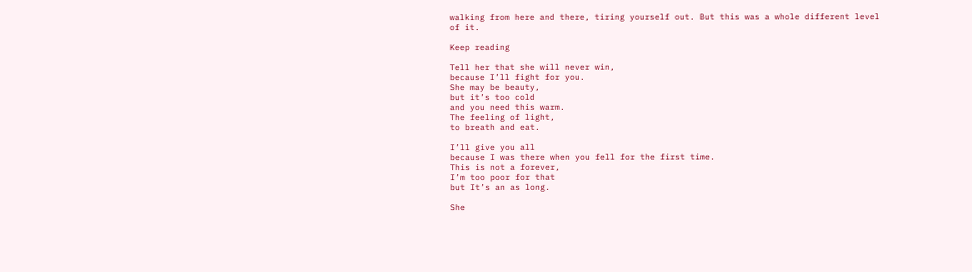walking from here and there, tiring yourself out. But this was a whole different level of it.

Keep reading

Tell her that she will never win,
because I’ll fight for you.
She may be beauty,
but it’s too cold
and you need this warm.
The feeling of light,
to breath and eat.

I’ll give you all
because I was there when you fell for the first time.
This is not a forever,
I’m too poor for that
but It’s an as long.

She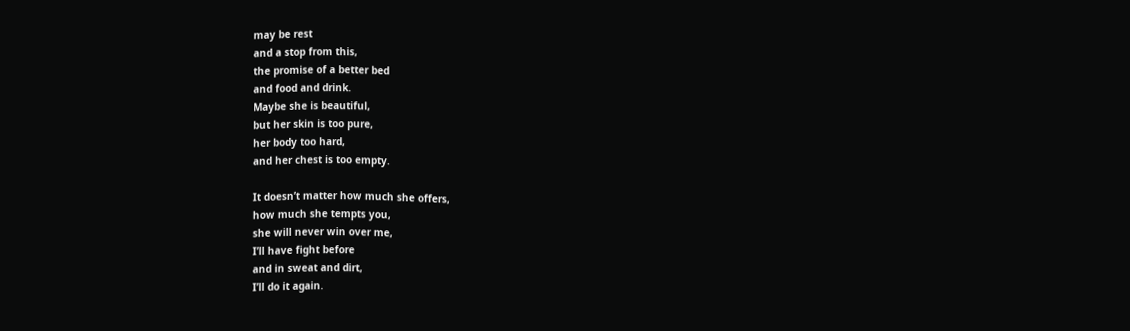may be rest
and a stop from this,
the promise of a better bed
and food and drink.
Maybe she is beautiful,
but her skin is too pure,
her body too hard,
and her chest is too empty.

It doesn’t matter how much she offers,
how much she tempts you,
she will never win over me,
I’ll have fight before
and in sweat and dirt,
I’ll do it again.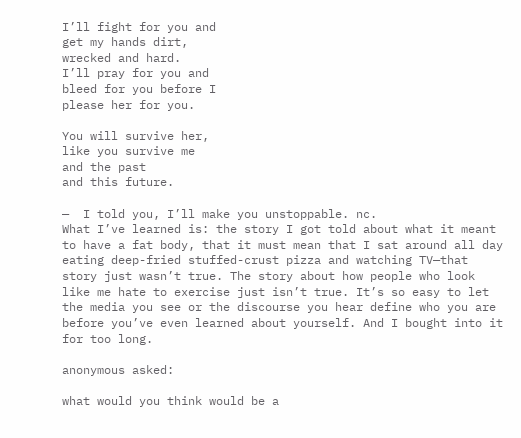I’ll fight for you and
get my hands dirt,
wrecked and hard.
I’ll pray for you and
bleed for you before I
please her for you.

You will survive her,
like you survive me
and the past
and this future.

—  I told you, I’ll make you unstoppable. nc.
What I’ve learned is: the story I got told about what it meant to have a fat body, that it must mean that I sat around all day eating deep-fried stuffed-crust pizza and watching TV—that story just wasn’t true. The story about how people who look like me hate to exercise just isn’t true. It’s so easy to let the media you see or the discourse you hear define who you are before you’ve even learned about yourself. And I bought into it for too long.

anonymous asked:

what would you think would be a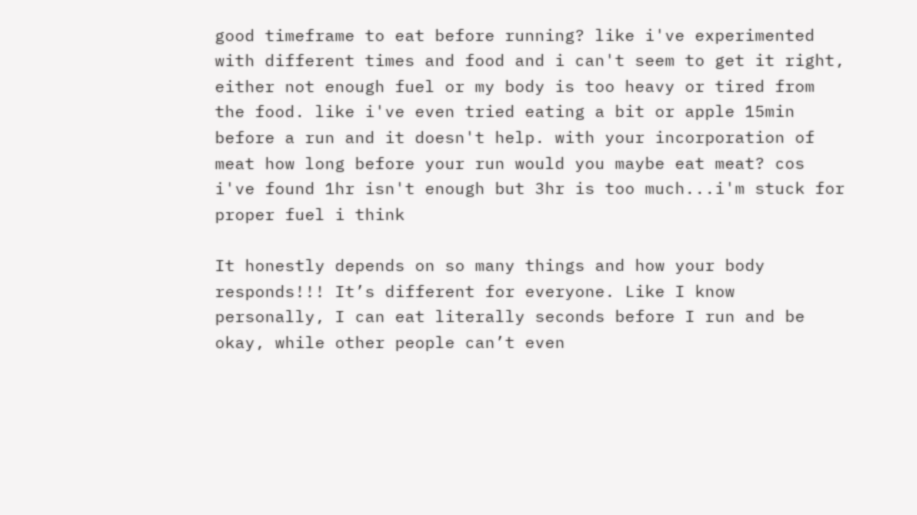good timeframe to eat before running? like i've experimented with different times and food and i can't seem to get it right, either not enough fuel or my body is too heavy or tired from the food. like i've even tried eating a bit or apple 15min before a run and it doesn't help. with your incorporation of meat how long before your run would you maybe eat meat? cos i've found 1hr isn't enough but 3hr is too much...i'm stuck for proper fuel i think

It honestly depends on so many things and how your body responds!!! It’s different for everyone. Like I know personally, I can eat literally seconds before I run and be okay, while other people can’t even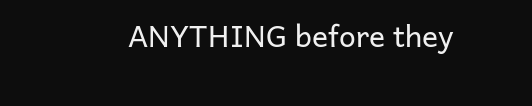ANYTHING before they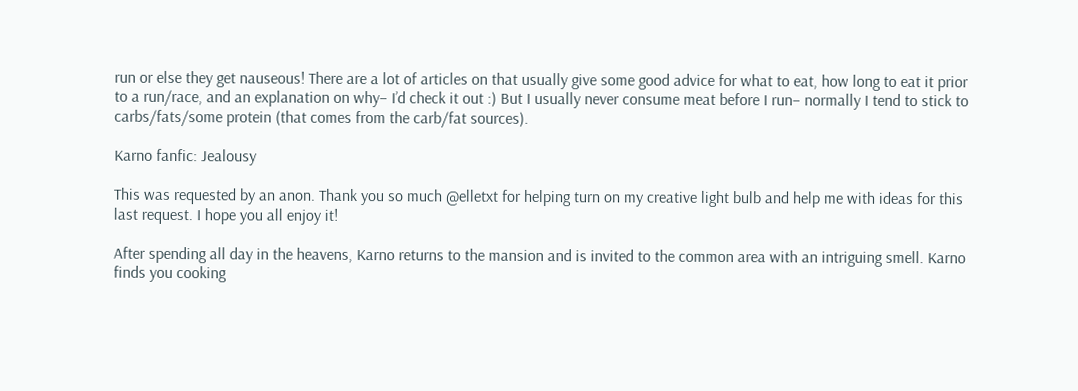run or else they get nauseous! There are a lot of articles on that usually give some good advice for what to eat, how long to eat it prior to a run/race, and an explanation on why– I’d check it out :) But I usually never consume meat before I run– normally I tend to stick to carbs/fats/some protein (that comes from the carb/fat sources).

Karno fanfic: Jealousy

This was requested by an anon. Thank you so much @elletxt for helping turn on my creative light bulb and help me with ideas for this last request. I hope you all enjoy it!

After spending all day in the heavens, Karno returns to the mansion and is invited to the common area with an intriguing smell. Karno finds you cooking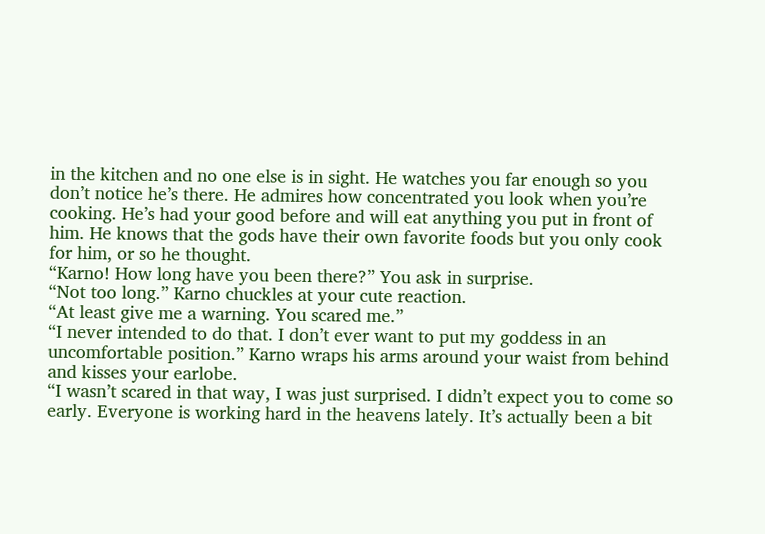in the kitchen and no one else is in sight. He watches you far enough so you don’t notice he’s there. He admires how concentrated you look when you’re cooking. He’s had your good before and will eat anything you put in front of him. He knows that the gods have their own favorite foods but you only cook for him, or so he thought.
“Karno! How long have you been there?” You ask in surprise.
“Not too long.” Karno chuckles at your cute reaction.
“At least give me a warning. You scared me.”
“I never intended to do that. I don’t ever want to put my goddess in an uncomfortable position.” Karno wraps his arms around your waist from behind and kisses your earlobe.
“I wasn’t scared in that way, I was just surprised. I didn’t expect you to come so early. Everyone is working hard in the heavens lately. It’s actually been a bit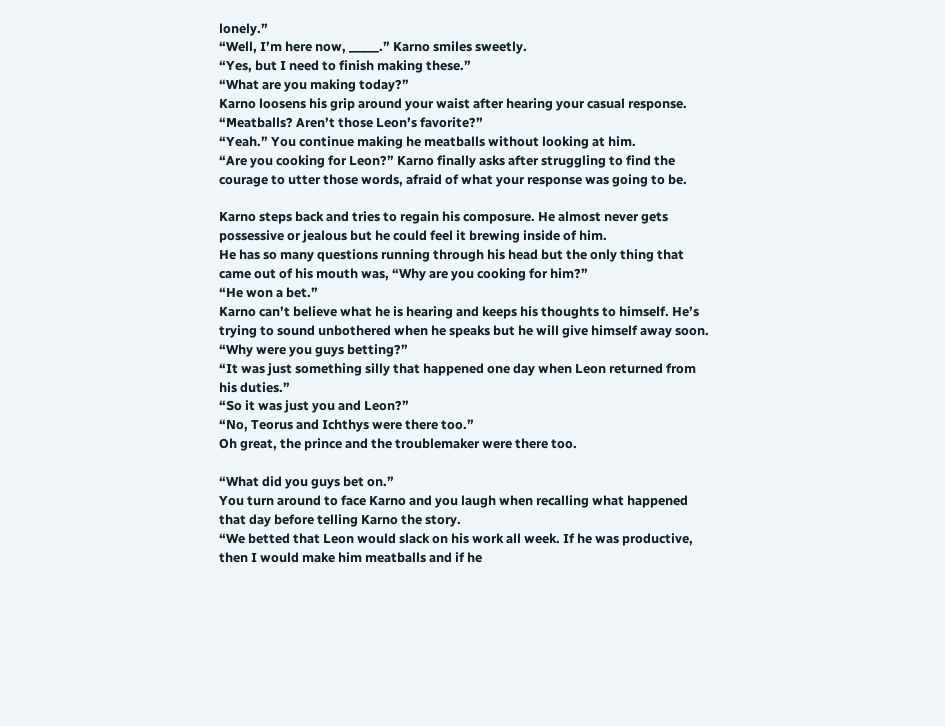lonely.”
“Well, I’m here now, _____.” Karno smiles sweetly.
“Yes, but I need to finish making these.”
“What are you making today?”
Karno loosens his grip around your waist after hearing your casual response.
“Meatballs? Aren’t those Leon’s favorite?”
“Yeah.” You continue making he meatballs without looking at him.
“Are you cooking for Leon?” Karno finally asks after struggling to find the courage to utter those words, afraid of what your response was going to be.

Karno steps back and tries to regain his composure. He almost never gets possessive or jealous but he could feel it brewing inside of him.
He has so many questions running through his head but the only thing that came out of his mouth was, “Why are you cooking for him?”
“He won a bet.”
Karno can’t believe what he is hearing and keeps his thoughts to himself. He’s trying to sound unbothered when he speaks but he will give himself away soon.
“Why were you guys betting?”
“It was just something silly that happened one day when Leon returned from his duties.”
“So it was just you and Leon?”
“No, Teorus and Ichthys were there too.”
Oh great, the prince and the troublemaker were there too.

“What did you guys bet on.”
You turn around to face Karno and you laugh when recalling what happened that day before telling Karno the story.
“We betted that Leon would slack on his work all week. If he was productive, then I would make him meatballs and if he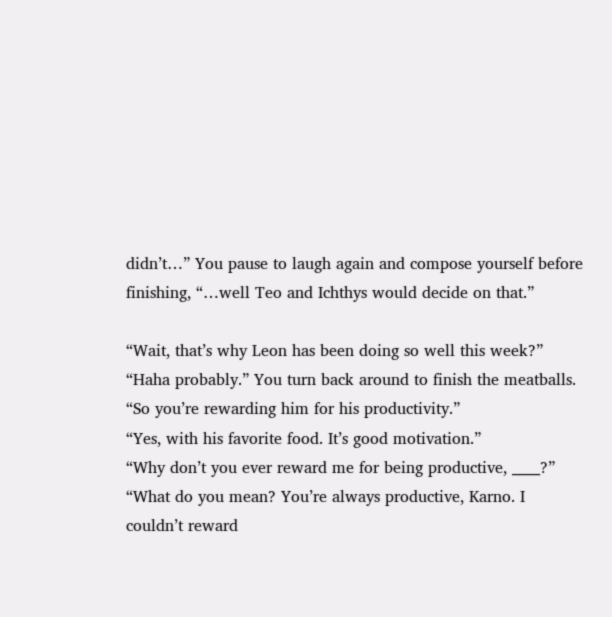didn’t…” You pause to laugh again and compose yourself before finishing, “…well Teo and Ichthys would decide on that.”

“Wait, that’s why Leon has been doing so well this week?”
“Haha probably.” You turn back around to finish the meatballs.
“So you’re rewarding him for his productivity.”
“Yes, with his favorite food. It’s good motivation.”
“Why don’t you ever reward me for being productive, ____?”
“What do you mean? You’re always productive, Karno. I couldn’t reward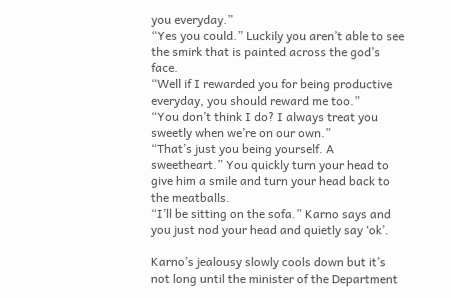you everyday.”
“Yes you could.” Luckily you aren’t able to see the smirk that is painted across the god’s face.
“Well if I rewarded you for being productive everyday, you should reward me too.”
“You don’t think I do? I always treat you sweetly when we’re on our own.”
“That’s just you being yourself. A sweetheart.” You quickly turn your head to give him a smile and turn your head back to the meatballs.
“I’ll be sitting on the sofa.” Karno says and you just nod your head and quietly say ‘ok’.

Karno’s jealousy slowly cools down but it’s not long until the minister of the Department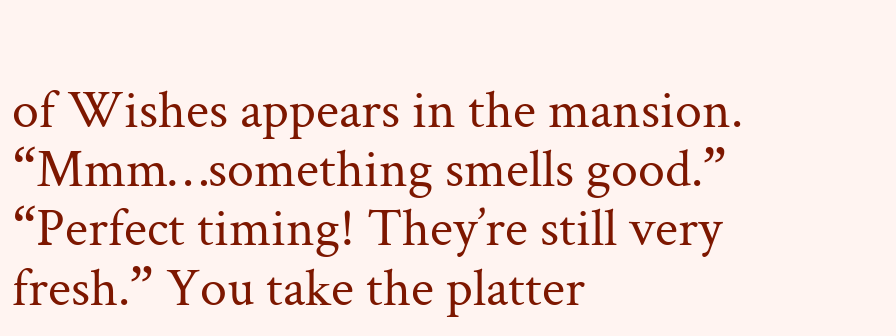of Wishes appears in the mansion.
“Mmm…something smells good.”
“Perfect timing! They’re still very fresh.” You take the platter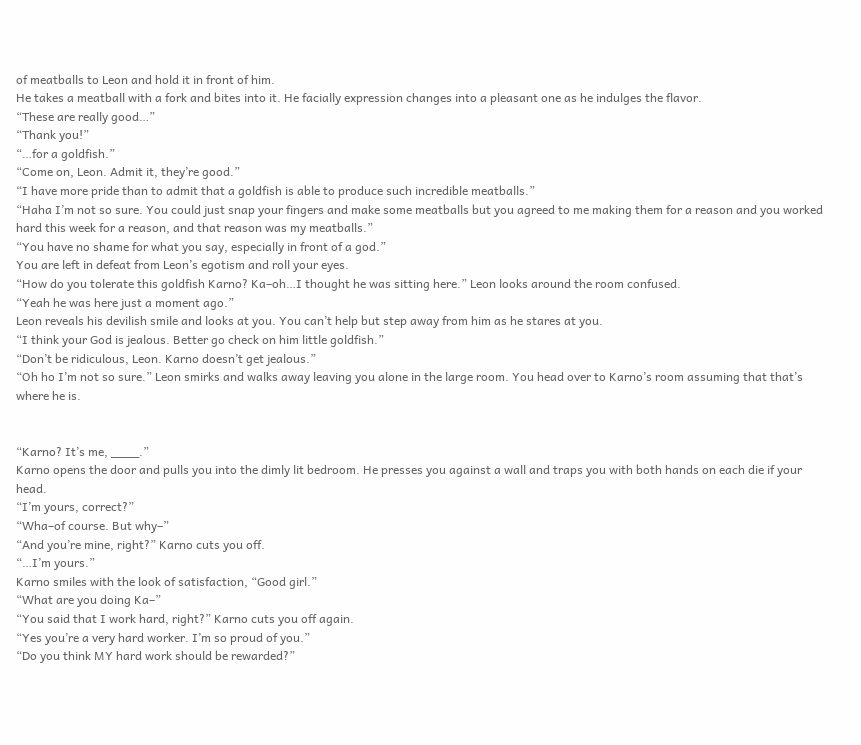of meatballs to Leon and hold it in front of him.
He takes a meatball with a fork and bites into it. He facially expression changes into a pleasant one as he indulges the flavor.
“These are really good…”
“Thank you!”
“…for a goldfish.”
“Come on, Leon. Admit it, they’re good.”
“I have more pride than to admit that a goldfish is able to produce such incredible meatballs.”
“Haha I’m not so sure. You could just snap your fingers and make some meatballs but you agreed to me making them for a reason and you worked hard this week for a reason, and that reason was my meatballs.”
“You have no shame for what you say, especially in front of a god.”
You are left in defeat from Leon’s egotism and roll your eyes.
“How do you tolerate this goldfish Karno? Ka–oh…I thought he was sitting here.” Leon looks around the room confused.
“Yeah he was here just a moment ago.”
Leon reveals his devilish smile and looks at you. You can’t help but step away from him as he stares at you.
“I think your God is jealous. Better go check on him little goldfish.”
“Don’t be ridiculous, Leon. Karno doesn’t get jealous.”
“Oh ho I’m not so sure.” Leon smirks and walks away leaving you alone in the large room. You head over to Karno’s room assuming that that’s where he is.


“Karno? It’s me, ____.”
Karno opens the door and pulls you into the dimly lit bedroom. He presses you against a wall and traps you with both hands on each die if your head.
“I’m yours, correct?”
“Wha–of course. But why–”
“And you’re mine, right?” Karno cuts you off.
“…I’m yours.”
Karno smiles with the look of satisfaction, “Good girl.”
“What are you doing Ka–”
“You said that I work hard, right?” Karno cuts you off again.
“Yes you’re a very hard worker. I’m so proud of you.”
“Do you think MY hard work should be rewarded?”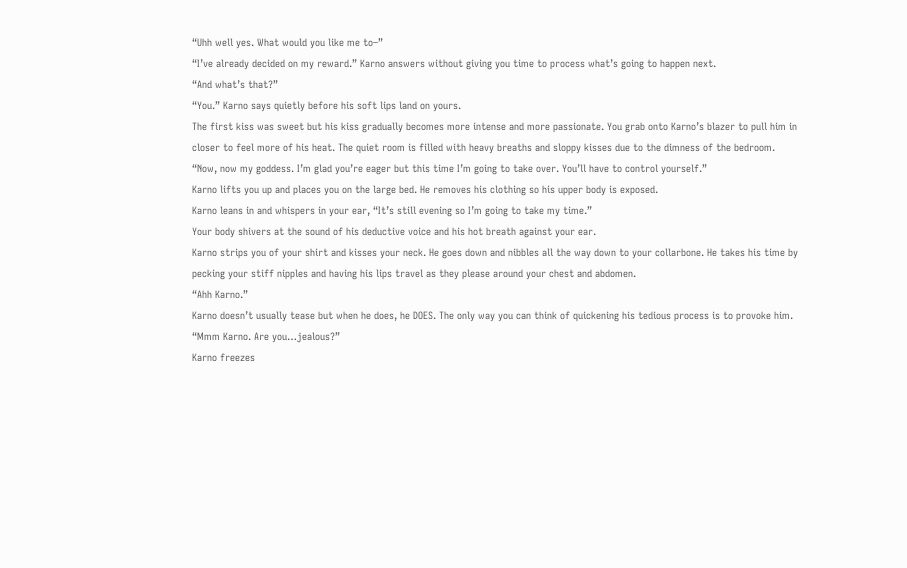“Uhh well yes. What would you like me to–”
“I’ve already decided on my reward.” Karno answers without giving you time to process what’s going to happen next.
“And what’s that?”
“You.” Karno says quietly before his soft lips land on yours.
The first kiss was sweet but his kiss gradually becomes more intense and more passionate. You grab onto Karno’s blazer to pull him in closer to feel more of his heat. The quiet room is filled with heavy breaths and sloppy kisses due to the dimness of the bedroom.
“Now, now my goddess. I’m glad you’re eager but this time I’m going to take over. You’ll have to control yourself.”
Karno lifts you up and places you on the large bed. He removes his clothing so his upper body is exposed.
Karno leans in and whispers in your ear, “It’s still evening so I’m going to take my time.”
Your body shivers at the sound of his deductive voice and his hot breath against your ear.
Karno strips you of your shirt and kisses your neck. He goes down and nibbles all the way down to your collarbone. He takes his time by pecking your stiff nipples and having his lips travel as they please around your chest and abdomen.
“Ahh Karno.”
Karno doesn’t usually tease but when he does, he DOES. The only way you can think of quickening his tedious process is to provoke him.
“Mmm Karno. Are you…jealous?”
Karno freezes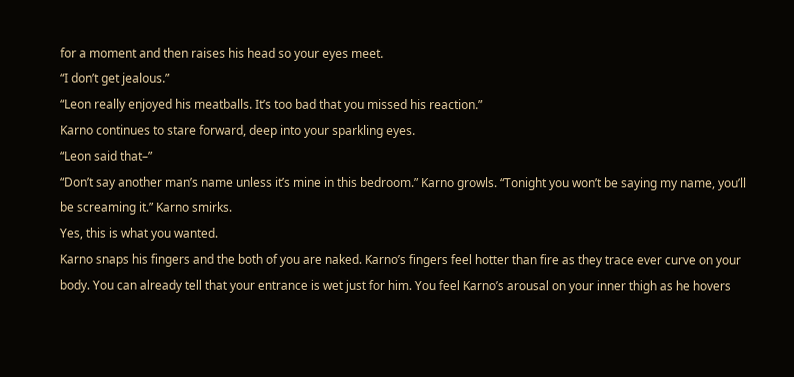for a moment and then raises his head so your eyes meet.
“I don’t get jealous.”
“Leon really enjoyed his meatballs. It’s too bad that you missed his reaction.”
Karno continues to stare forward, deep into your sparkling eyes.
“Leon said that–”
“Don’t say another man’s name unless it’s mine in this bedroom.” Karno growls. “Tonight you won’t be saying my name, you’ll be screaming it.” Karno smirks.
Yes, this is what you wanted.
Karno snaps his fingers and the both of you are naked. Karno’s fingers feel hotter than fire as they trace ever curve on your body. You can already tell that your entrance is wet just for him. You feel Karno’s arousal on your inner thigh as he hovers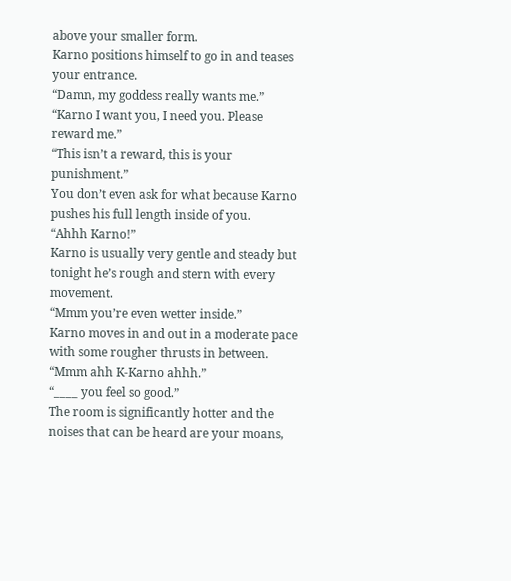above your smaller form.
Karno positions himself to go in and teases your entrance.
“Damn, my goddess really wants me.”
“Karno I want you, I need you. Please reward me.”
“This isn’t a reward, this is your punishment.”
You don’t even ask for what because Karno pushes his full length inside of you.
“Ahhh Karno!”
Karno is usually very gentle and steady but tonight he’s rough and stern with every movement.
“Mmm you’re even wetter inside.”
Karno moves in and out in a moderate pace with some rougher thrusts in between.
“Mmm ahh K-Karno ahhh.”
“____ you feel so good.”
The room is significantly hotter and the noises that can be heard are your moans,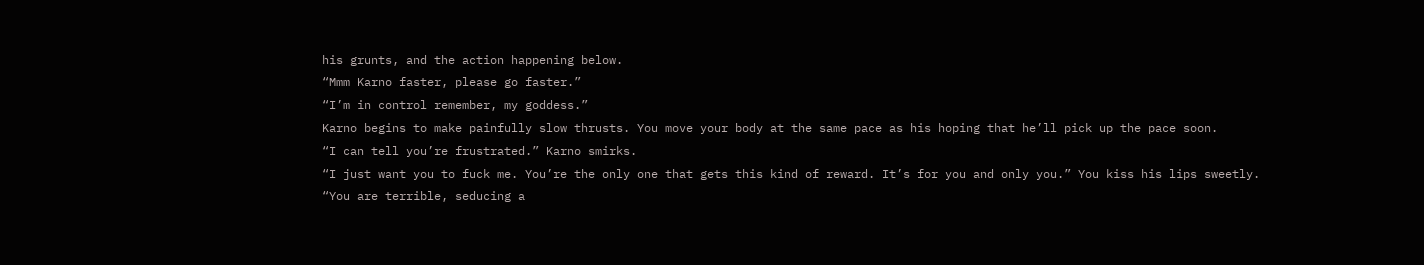his grunts, and the action happening below.
“Mmm Karno faster, please go faster.”
“I’m in control remember, my goddess.”
Karno begins to make painfully slow thrusts. You move your body at the same pace as his hoping that he’ll pick up the pace soon.
“I can tell you’re frustrated.” Karno smirks.
“I just want you to fuck me. You’re the only one that gets this kind of reward. It’s for you and only you.” You kiss his lips sweetly.
“You are terrible, seducing a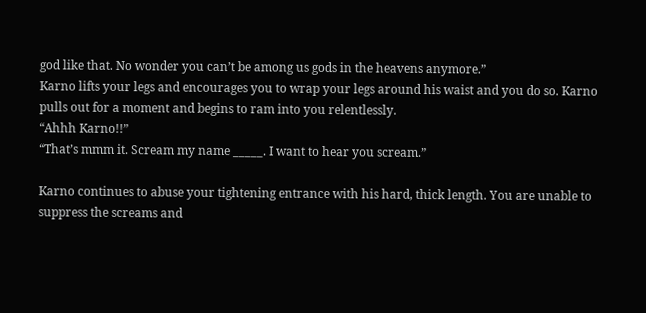god like that. No wonder you can’t be among us gods in the heavens anymore.”
Karno lifts your legs and encourages you to wrap your legs around his waist and you do so. Karno pulls out for a moment and begins to ram into you relentlessly.
“Ahhh Karno!!”
“That’s mmm it. Scream my name _____. I want to hear you scream.”

Karno continues to abuse your tightening entrance with his hard, thick length. You are unable to suppress the screams and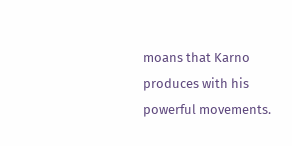moans that Karno produces with his powerful movements.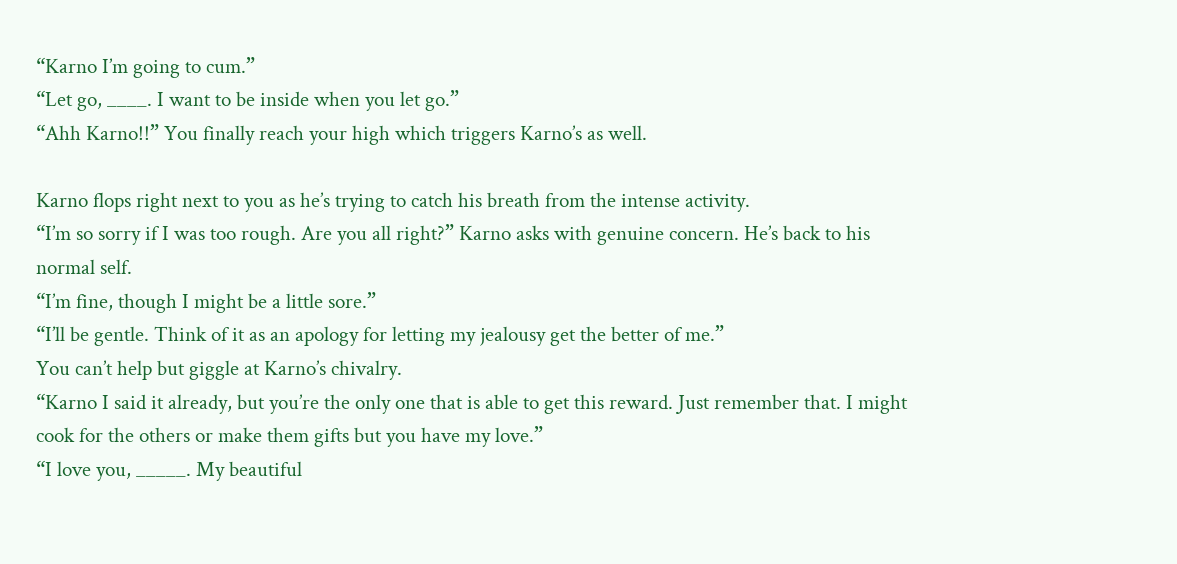“Karno I’m going to cum.”
“Let go, ____. I want to be inside when you let go.”
“Ahh Karno!!” You finally reach your high which triggers Karno’s as well.

Karno flops right next to you as he’s trying to catch his breath from the intense activity.
“I’m so sorry if I was too rough. Are you all right?” Karno asks with genuine concern. He’s back to his normal self.
“I’m fine, though I might be a little sore.”
“I’ll be gentle. Think of it as an apology for letting my jealousy get the better of me.”
You can’t help but giggle at Karno’s chivalry.
“Karno I said it already, but you’re the only one that is able to get this reward. Just remember that. I might cook for the others or make them gifts but you have my love.”
“I love you, _____. My beautiful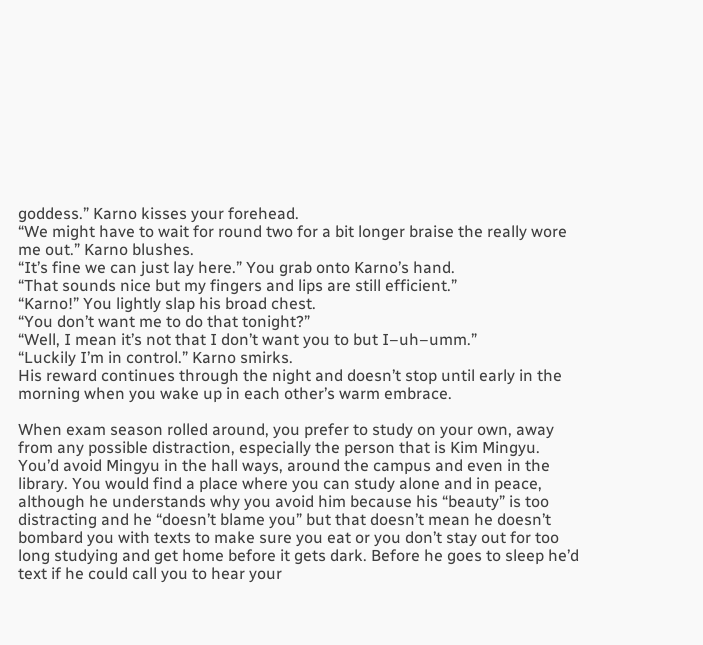goddess.” Karno kisses your forehead.
“We might have to wait for round two for a bit longer braise the really wore me out.” Karno blushes.
“It’s fine we can just lay here.” You grab onto Karno’s hand.
“That sounds nice but my fingers and lips are still efficient.”
“Karno!” You lightly slap his broad chest.
“You don’t want me to do that tonight?”
“Well, I mean it’s not that I don’t want you to but I–uh–umm.”
“Luckily I’m in control.” Karno smirks.
His reward continues through the night and doesn’t stop until early in the morning when you wake up in each other’s warm embrace.

When exam season rolled around, you prefer to study on your own, away from any possible distraction, especially the person that is Kim Mingyu. You’d avoid Mingyu in the hall ways, around the campus and even in the library. You would find a place where you can study alone and in peace, although he understands why you avoid him because his “beauty” is too distracting and he “doesn’t blame you” but that doesn’t mean he doesn’t bombard you with texts to make sure you eat or you don’t stay out for too long studying and get home before it gets dark. Before he goes to sleep he’d text if he could call you to hear your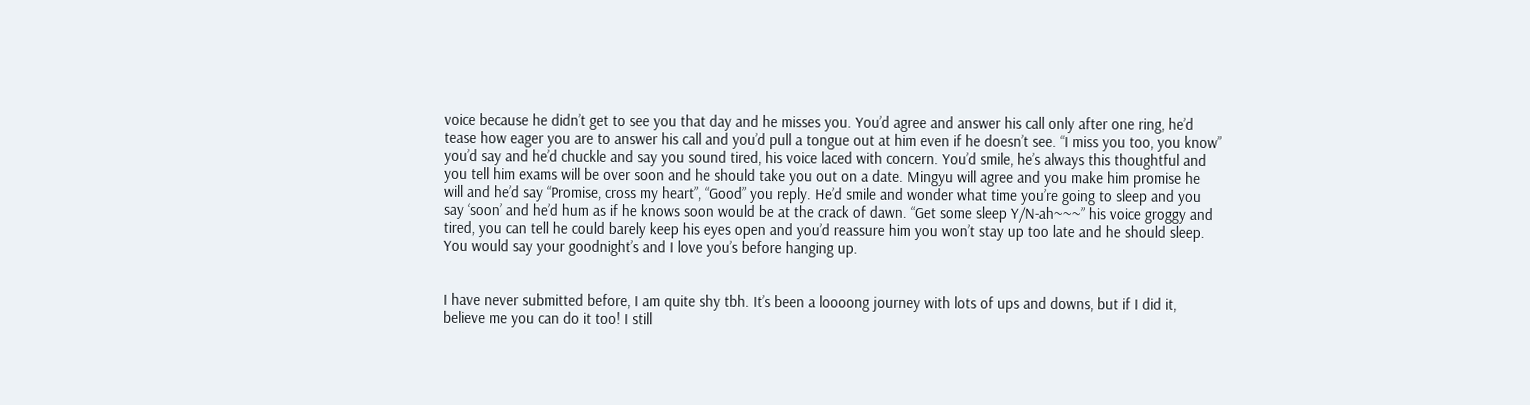voice because he didn’t get to see you that day and he misses you. You’d agree and answer his call only after one ring, he’d tease how eager you are to answer his call and you’d pull a tongue out at him even if he doesn’t see. “I miss you too, you know” you’d say and he’d chuckle and say you sound tired, his voice laced with concern. You’d smile, he’s always this thoughtful and you tell him exams will be over soon and he should take you out on a date. Mingyu will agree and you make him promise he will and he’d say “Promise, cross my heart”, “Good” you reply. He’d smile and wonder what time you’re going to sleep and you say ‘soon’ and he’d hum as if he knows soon would be at the crack of dawn. “Get some sleep Y/N-ah~~~” his voice groggy and tired, you can tell he could barely keep his eyes open and you’d reassure him you won’t stay up too late and he should sleep. You would say your goodnight’s and I love you’s before hanging up.


I have never submitted before, I am quite shy tbh. It’s been a loooong journey with lots of ups and downs, but if I did it, believe me you can do it too! I still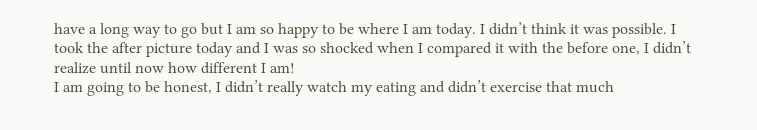have a long way to go but I am so happy to be where I am today. I didn’t think it was possible. I took the after picture today and I was so shocked when I compared it with the before one, I didn’t realize until now how different I am!
I am going to be honest, I didn’t really watch my eating and didn’t exercise that much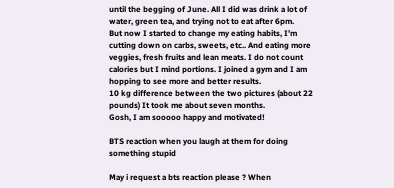until the begging of June. All I did was drink a lot of water, green tea, and trying not to eat after 6pm.
But now I started to change my eating habits, I’m cutting down on carbs, sweets, etc.. And eating more veggies, fresh fruits and lean meats. I do not count calories but I mind portions. I joined a gym and I am hopping to see more and better results.
10 kg difference between the two pictures (about 22 pounds) It took me about seven months.
Gosh, I am sooooo happy and motivated!

BTS reaction when you laugh at them for doing something stupid

May i request a bts reaction please ? When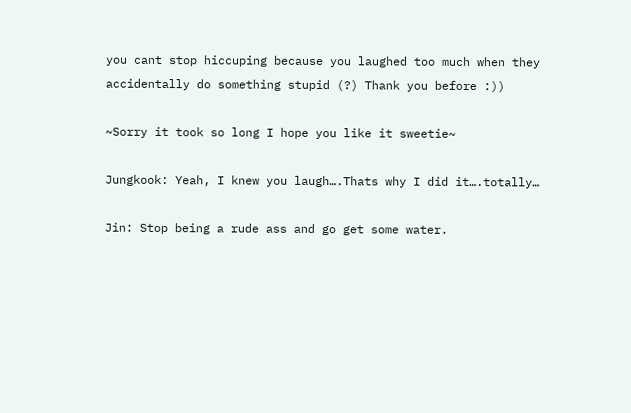you cant stop hiccuping because you laughed too much when they accidentally do something stupid (?) Thank you before :))

~Sorry it took so long I hope you like it sweetie~

Jungkook: Yeah, I knew you laugh….Thats why I did it….totally…

Jin: Stop being a rude ass and go get some water.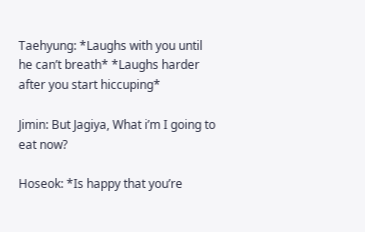Taehyung: *Laughs with you until he can’t breath* *Laughs harder after you start hiccuping*

Jimin: But Jagiya, What i’m I going to eat now?

Hoseok: *Is happy that you’re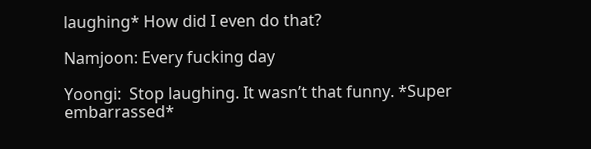laughing* How did I even do that?

Namjoon: Every fucking day

Yoongi:  Stop laughing. It wasn’t that funny. *Super embarrassed*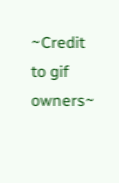~Credit to gif owners~